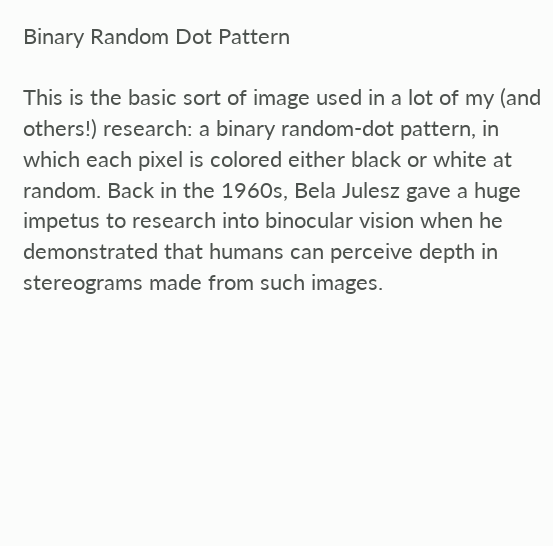Binary Random Dot Pattern

This is the basic sort of image used in a lot of my (and others!) research: a binary random-dot pattern, in which each pixel is colored either black or white at random. Back in the 1960s, Bela Julesz gave a huge impetus to research into binocular vision when he demonstrated that humans can perceive depth in stereograms made from such images.